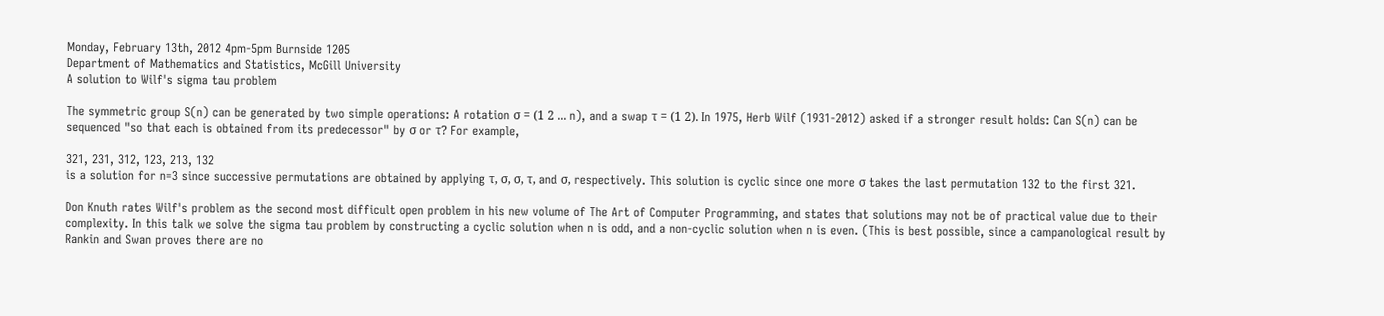Monday, February 13th, 2012 4pm-5pm Burnside 1205
Department of Mathematics and Statistics, McGill University
A solution to Wilf's sigma tau problem

The symmetric group S(n) can be generated by two simple operations: A rotation σ = (1 2 ... n), and a swap τ = (1 2). In 1975, Herb Wilf (1931-2012) asked if a stronger result holds: Can S(n) can be sequenced "so that each is obtained from its predecessor" by σ or τ? For example,

321, 231, 312, 123, 213, 132
is a solution for n=3 since successive permutations are obtained by applying τ, σ, σ, τ, and σ, respectively. This solution is cyclic since one more σ takes the last permutation 132 to the first 321.

Don Knuth rates Wilf's problem as the second most difficult open problem in his new volume of The Art of Computer Programming, and states that solutions may not be of practical value due to their complexity. In this talk we solve the sigma tau problem by constructing a cyclic solution when n is odd, and a non-cyclic solution when n is even. (This is best possible, since a campanological result by Rankin and Swan proves there are no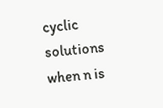cyclic solutions when n is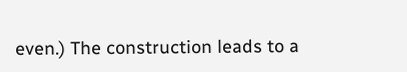even.) The construction leads to a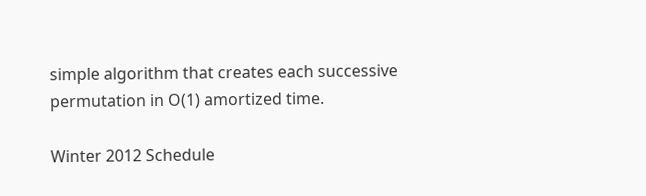simple algorithm that creates each successive permutation in O(1) amortized time.

Winter 2012 Schedule